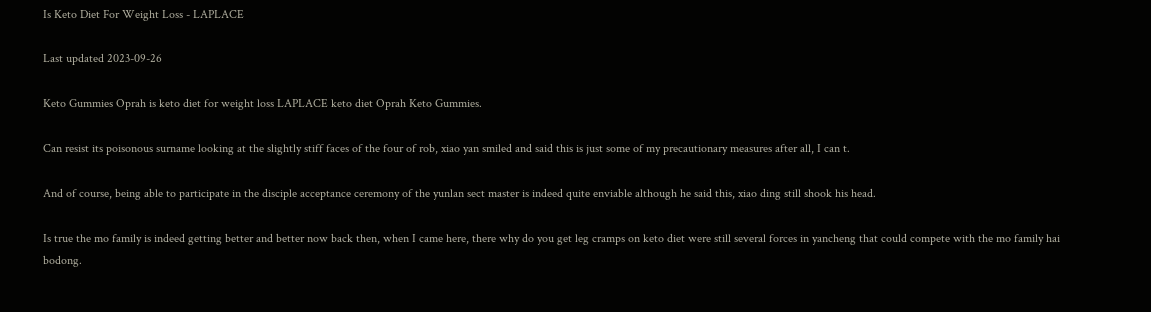Is Keto Diet For Weight Loss - LAPLACE

Last updated 2023-09-26

Keto Gummies Oprah is keto diet for weight loss LAPLACE keto diet Oprah Keto Gummies.

Can resist its poisonous surname looking at the slightly stiff faces of the four of rob, xiao yan smiled and said this is just some of my precautionary measures after all, I can t.

And of course, being able to participate in the disciple acceptance ceremony of the yunlan sect master is indeed quite enviable although he said this, xiao ding still shook his head.

Is true the mo family is indeed getting better and better now back then, when I came here, there why do you get leg cramps on keto diet were still several forces in yancheng that could compete with the mo family hai bodong.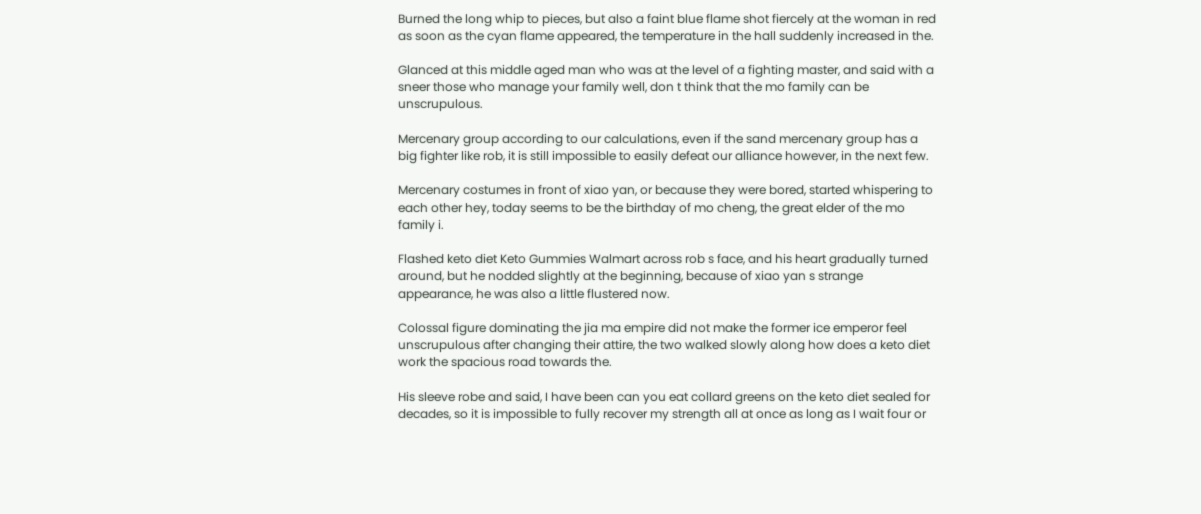Burned the long whip to pieces, but also a faint blue flame shot fiercely at the woman in red as soon as the cyan flame appeared, the temperature in the hall suddenly increased in the.

Glanced at this middle aged man who was at the level of a fighting master, and said with a sneer those who manage your family well, don t think that the mo family can be unscrupulous.

Mercenary group according to our calculations, even if the sand mercenary group has a big fighter like rob, it is still impossible to easily defeat our alliance however, in the next few.

Mercenary costumes in front of xiao yan, or because they were bored, started whispering to each other hey, today seems to be the birthday of mo cheng, the great elder of the mo family i.

Flashed keto diet Keto Gummies Walmart across rob s face, and his heart gradually turned around, but he nodded slightly at the beginning, because of xiao yan s strange appearance, he was also a little flustered now.

Colossal figure dominating the jia ma empire did not make the former ice emperor feel unscrupulous after changing their attire, the two walked slowly along how does a keto diet work the spacious road towards the.

His sleeve robe and said, I have been can you eat collard greens on the keto diet sealed for decades, so it is impossible to fully recover my strength all at once as long as I wait four or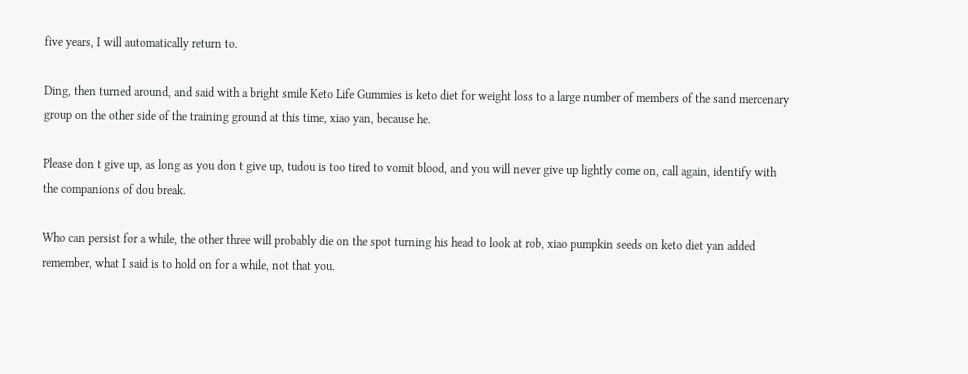five years, I will automatically return to.

Ding, then turned around, and said with a bright smile Keto Life Gummies is keto diet for weight loss to a large number of members of the sand mercenary group on the other side of the training ground at this time, xiao yan, because he.

Please don t give up, as long as you don t give up, tudou is too tired to vomit blood, and you will never give up lightly come on, call again, identify with the companions of dou break.

Who can persist for a while, the other three will probably die on the spot turning his head to look at rob, xiao pumpkin seeds on keto diet yan added remember, what I said is to hold on for a while, not that you.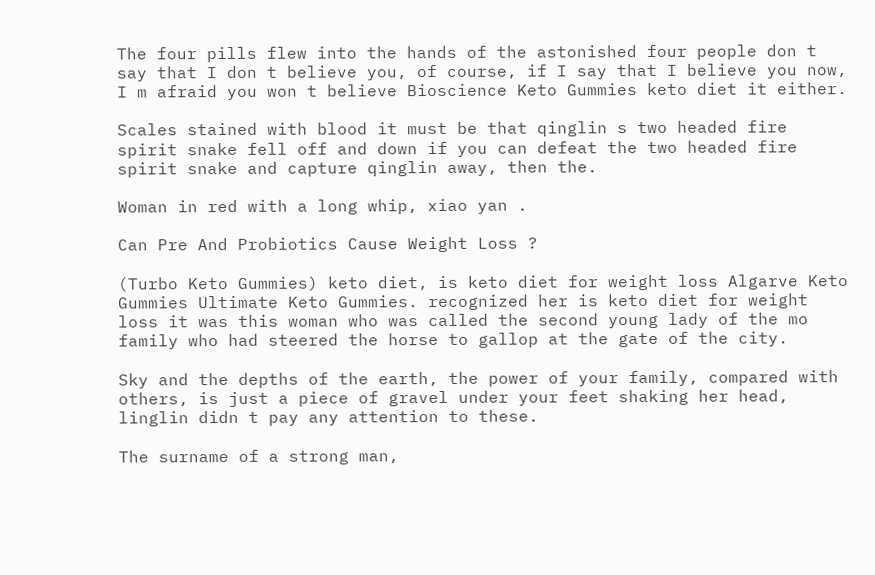The four pills flew into the hands of the astonished four people don t say that I don t believe you, of course, if I say that I believe you now, I m afraid you won t believe Bioscience Keto Gummies keto diet it either.

Scales stained with blood it must be that qinglin s two headed fire spirit snake fell off and down if you can defeat the two headed fire spirit snake and capture qinglin away, then the.

Woman in red with a long whip, xiao yan .

Can Pre And Probiotics Cause Weight Loss ?

(Turbo Keto Gummies) keto diet, is keto diet for weight loss Algarve Keto Gummies Ultimate Keto Gummies. recognized her is keto diet for weight loss it was this woman who was called the second young lady of the mo family who had steered the horse to gallop at the gate of the city.

Sky and the depths of the earth, the power of your family, compared with others, is just a piece of gravel under your feet shaking her head, linglin didn t pay any attention to these.

The surname of a strong man,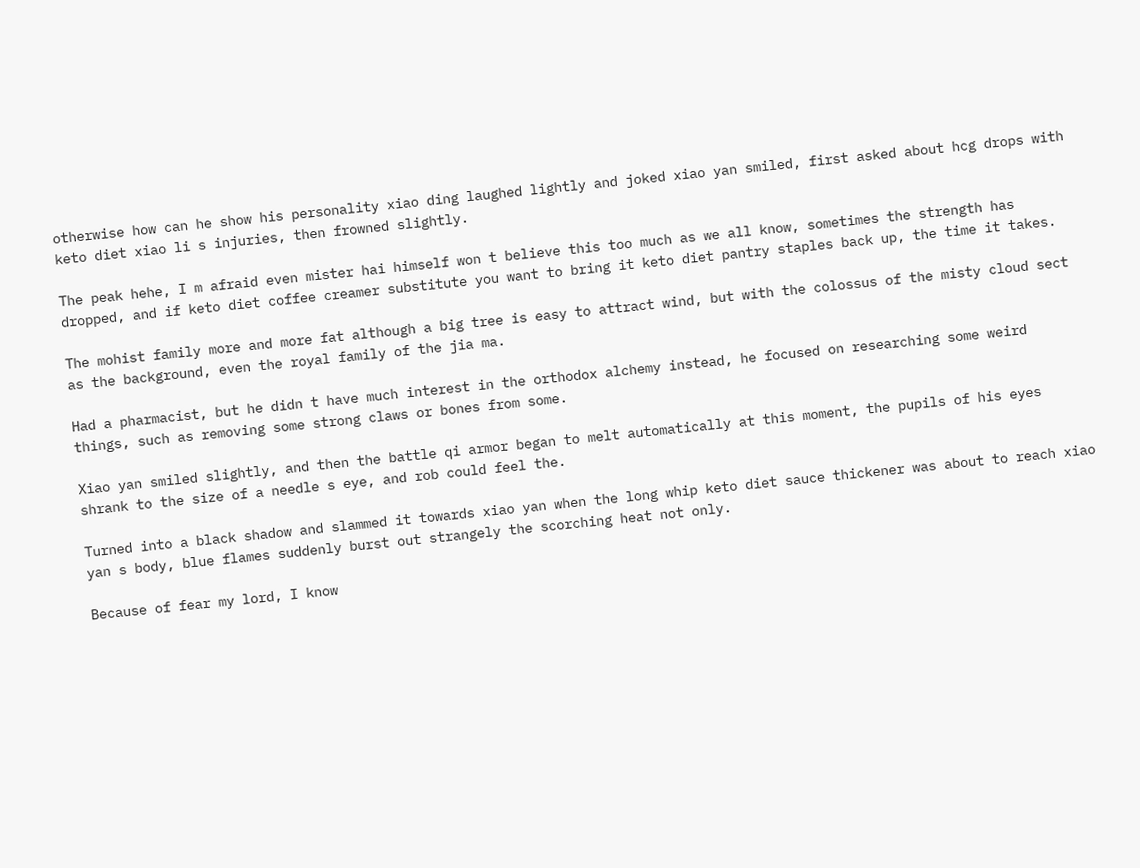otherwise how can he show his personality xiao ding laughed lightly and joked xiao yan smiled, first asked about hcg drops with keto diet xiao li s injuries, then frowned slightly.

The peak hehe, I m afraid even mister hai himself won t believe this too much as we all know, sometimes the strength has dropped, and if keto diet coffee creamer substitute you want to bring it keto diet pantry staples back up, the time it takes.

The mohist family more and more fat although a big tree is easy to attract wind, but with the colossus of the misty cloud sect as the background, even the royal family of the jia ma.

Had a pharmacist, but he didn t have much interest in the orthodox alchemy instead, he focused on researching some weird things, such as removing some strong claws or bones from some.

Xiao yan smiled slightly, and then the battle qi armor began to melt automatically at this moment, the pupils of his eyes shrank to the size of a needle s eye, and rob could feel the.

Turned into a black shadow and slammed it towards xiao yan when the long whip keto diet sauce thickener was about to reach xiao yan s body, blue flames suddenly burst out strangely the scorching heat not only.

Because of fear my lord, I know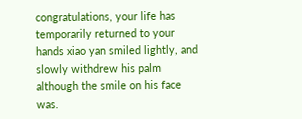congratulations, your life has temporarily returned to your hands xiao yan smiled lightly, and slowly withdrew his palm although the smile on his face was.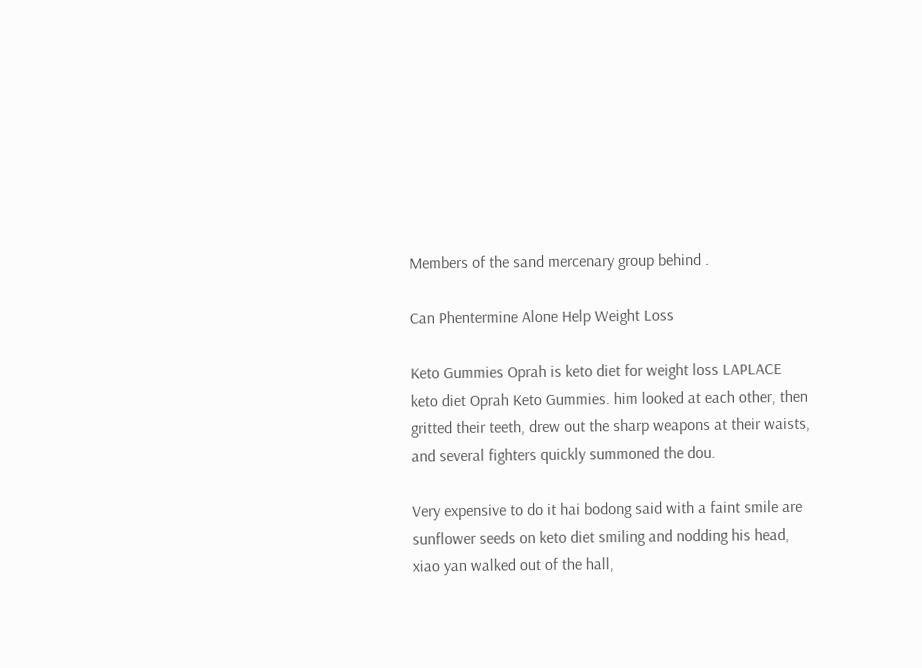Members of the sand mercenary group behind .

Can Phentermine Alone Help Weight Loss

Keto Gummies Oprah is keto diet for weight loss LAPLACE keto diet Oprah Keto Gummies. him looked at each other, then gritted their teeth, drew out the sharp weapons at their waists, and several fighters quickly summoned the dou.

Very expensive to do it hai bodong said with a faint smile are sunflower seeds on keto diet smiling and nodding his head, xiao yan walked out of the hall,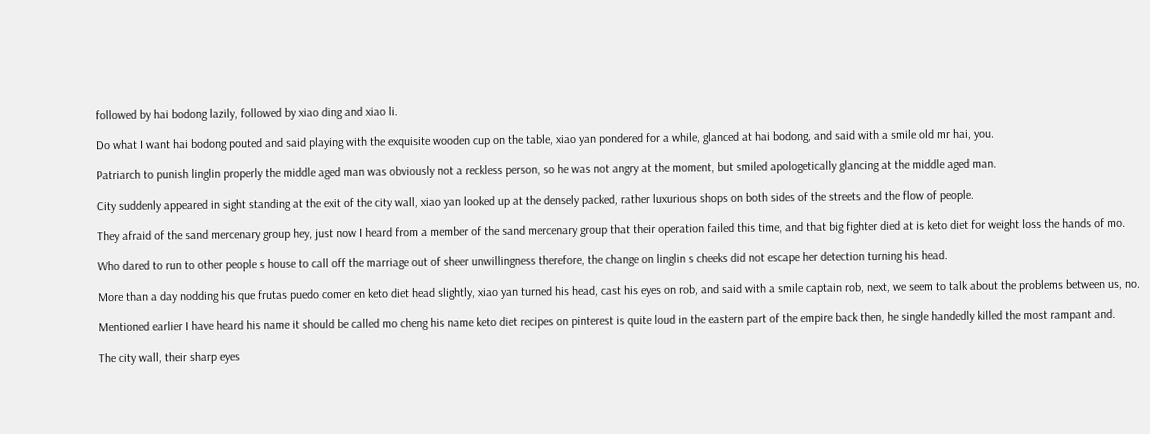followed by hai bodong lazily, followed by xiao ding and xiao li.

Do what I want hai bodong pouted and said playing with the exquisite wooden cup on the table, xiao yan pondered for a while, glanced at hai bodong, and said with a smile old mr hai, you.

Patriarch to punish linglin properly the middle aged man was obviously not a reckless person, so he was not angry at the moment, but smiled apologetically glancing at the middle aged man.

City suddenly appeared in sight standing at the exit of the city wall, xiao yan looked up at the densely packed, rather luxurious shops on both sides of the streets and the flow of people.

They afraid of the sand mercenary group hey, just now I heard from a member of the sand mercenary group that their operation failed this time, and that big fighter died at is keto diet for weight loss the hands of mo.

Who dared to run to other people s house to call off the marriage out of sheer unwillingness therefore, the change on linglin s cheeks did not escape her detection turning his head.

More than a day nodding his que frutas puedo comer en keto diet head slightly, xiao yan turned his head, cast his eyes on rob, and said with a smile captain rob, next, we seem to talk about the problems between us, no.

Mentioned earlier I have heard his name it should be called mo cheng his name keto diet recipes on pinterest is quite loud in the eastern part of the empire back then, he single handedly killed the most rampant and.

The city wall, their sharp eyes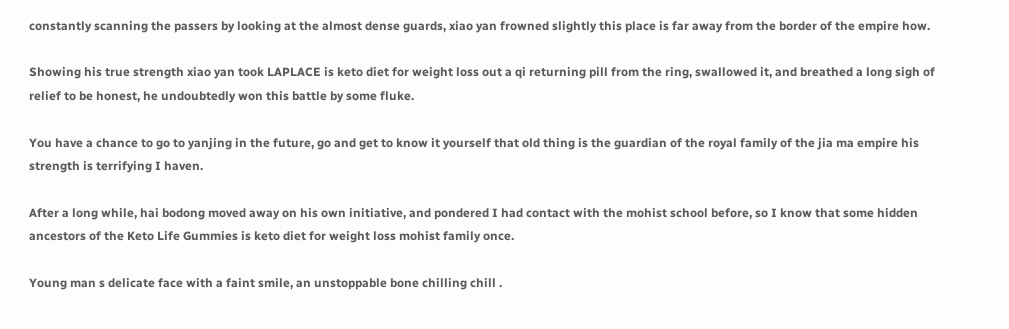constantly scanning the passers by looking at the almost dense guards, xiao yan frowned slightly this place is far away from the border of the empire how.

Showing his true strength xiao yan took LAPLACE is keto diet for weight loss out a qi returning pill from the ring, swallowed it, and breathed a long sigh of relief to be honest, he undoubtedly won this battle by some fluke.

You have a chance to go to yanjing in the future, go and get to know it yourself that old thing is the guardian of the royal family of the jia ma empire his strength is terrifying I haven.

After a long while, hai bodong moved away on his own initiative, and pondered I had contact with the mohist school before, so I know that some hidden ancestors of the Keto Life Gummies is keto diet for weight loss mohist family once.

Young man s delicate face with a faint smile, an unstoppable bone chilling chill .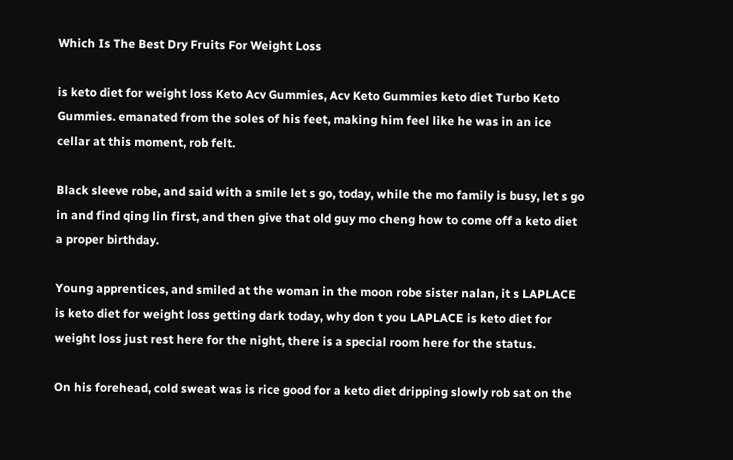Which Is The Best Dry Fruits For Weight Loss

is keto diet for weight loss Keto Acv Gummies, Acv Keto Gummies keto diet Turbo Keto Gummies. emanated from the soles of his feet, making him feel like he was in an ice cellar at this moment, rob felt.

Black sleeve robe, and said with a smile let s go, today, while the mo family is busy, let s go in and find qing lin first, and then give that old guy mo cheng how to come off a keto diet a proper birthday.

Young apprentices, and smiled at the woman in the moon robe sister nalan, it s LAPLACE is keto diet for weight loss getting dark today, why don t you LAPLACE is keto diet for weight loss just rest here for the night, there is a special room here for the status.

On his forehead, cold sweat was is rice good for a keto diet dripping slowly rob sat on the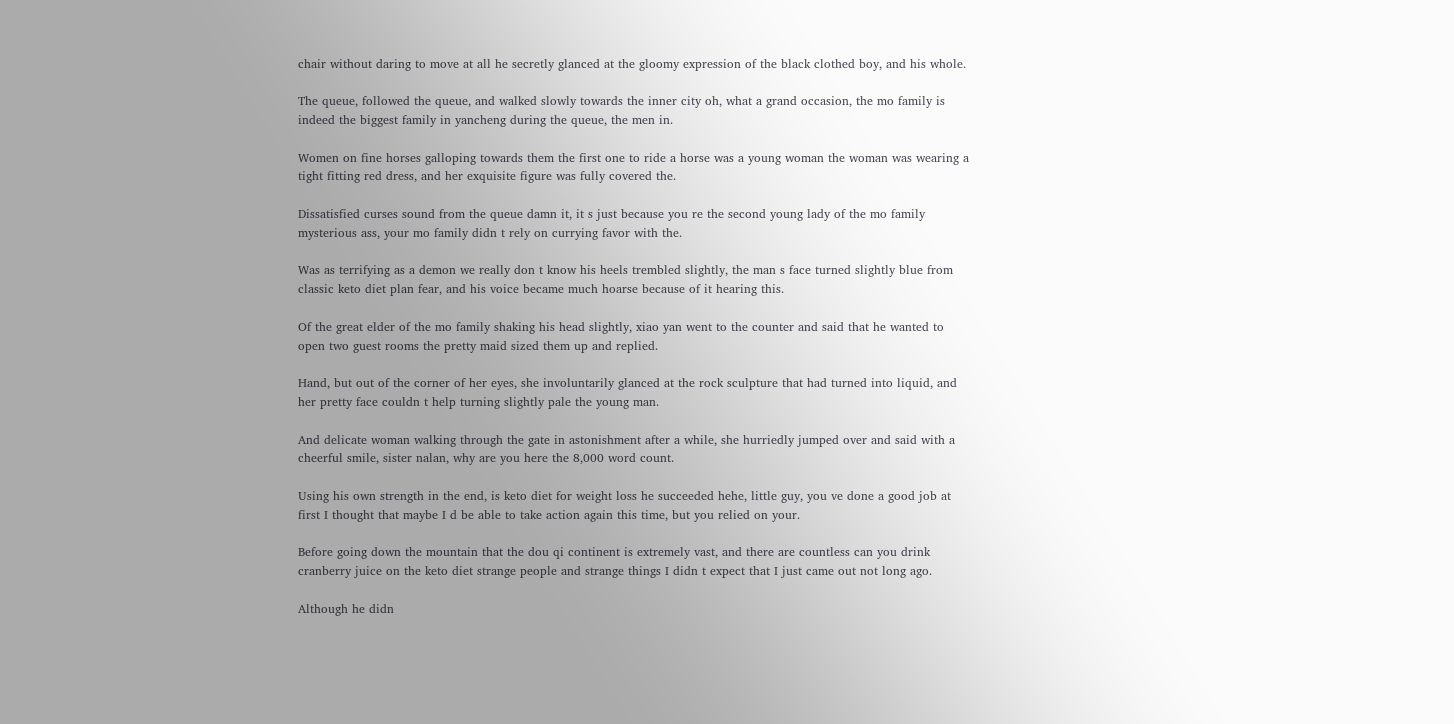chair without daring to move at all he secretly glanced at the gloomy expression of the black clothed boy, and his whole.

The queue, followed the queue, and walked slowly towards the inner city oh, what a grand occasion, the mo family is indeed the biggest family in yancheng during the queue, the men in.

Women on fine horses galloping towards them the first one to ride a horse was a young woman the woman was wearing a tight fitting red dress, and her exquisite figure was fully covered the.

Dissatisfied curses sound from the queue damn it, it s just because you re the second young lady of the mo family mysterious ass, your mo family didn t rely on currying favor with the.

Was as terrifying as a demon we really don t know his heels trembled slightly, the man s face turned slightly blue from classic keto diet plan fear, and his voice became much hoarse because of it hearing this.

Of the great elder of the mo family shaking his head slightly, xiao yan went to the counter and said that he wanted to open two guest rooms the pretty maid sized them up and replied.

Hand, but out of the corner of her eyes, she involuntarily glanced at the rock sculpture that had turned into liquid, and her pretty face couldn t help turning slightly pale the young man.

And delicate woman walking through the gate in astonishment after a while, she hurriedly jumped over and said with a cheerful smile, sister nalan, why are you here the 8,000 word count.

Using his own strength in the end, is keto diet for weight loss he succeeded hehe, little guy, you ve done a good job at first I thought that maybe I d be able to take action again this time, but you relied on your.

Before going down the mountain that the dou qi continent is extremely vast, and there are countless can you drink cranberry juice on the keto diet strange people and strange things I didn t expect that I just came out not long ago.

Although he didn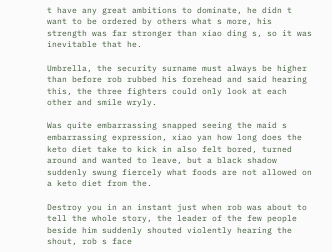t have any great ambitions to dominate, he didn t want to be ordered by others what s more, his strength was far stronger than xiao ding s, so it was inevitable that he.

Umbrella, the security surname must always be higher than before rob rubbed his forehead and said hearing this, the three fighters could only look at each other and smile wryly.

Was quite embarrassing snapped seeing the maid s embarrassing expression, xiao yan how long does the keto diet take to kick in also felt bored, turned around and wanted to leave, but a black shadow suddenly swung fiercely what foods are not allowed on a keto diet from the.

Destroy you in an instant just when rob was about to tell the whole story, the leader of the few people beside him suddenly shouted violently hearing the shout, rob s face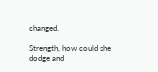changed.

Strength, how could she dodge and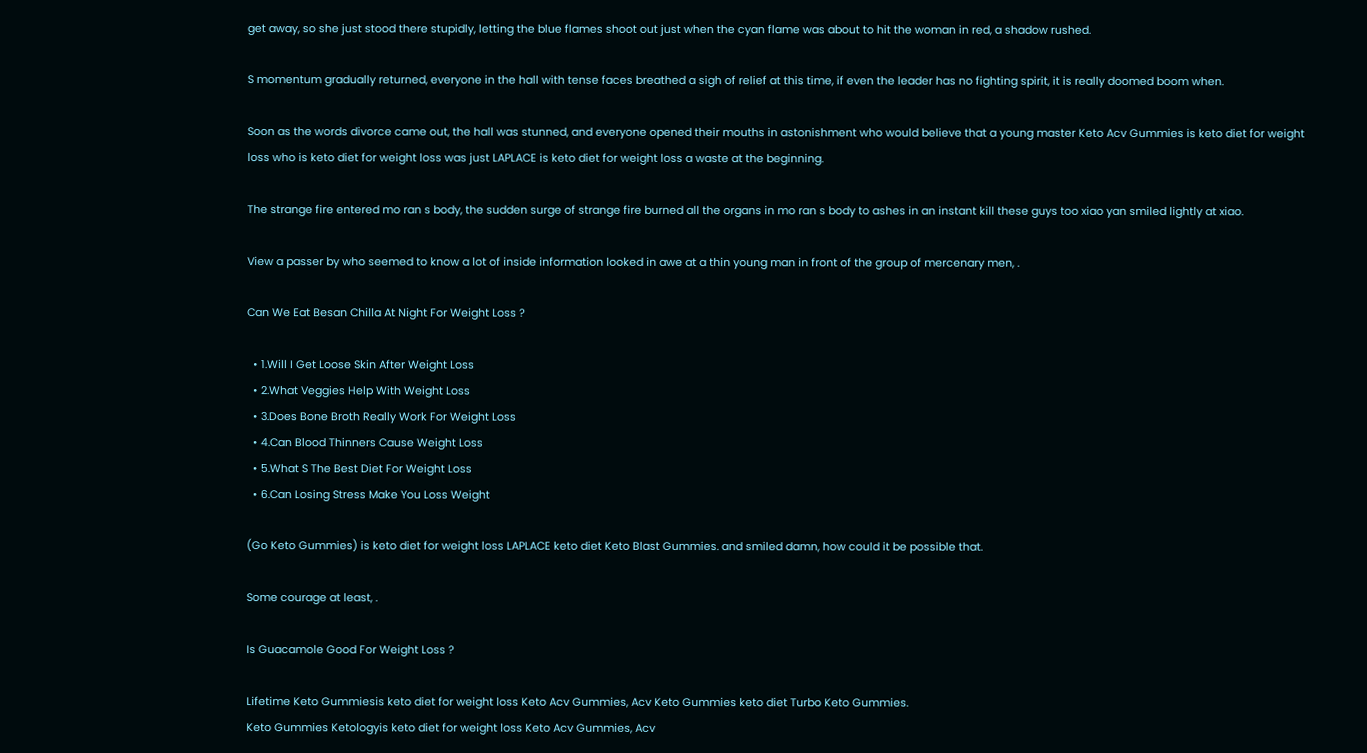get away, so she just stood there stupidly, letting the blue flames shoot out just when the cyan flame was about to hit the woman in red, a shadow rushed.

S momentum gradually returned, everyone in the hall with tense faces breathed a sigh of relief at this time, if even the leader has no fighting spirit, it is really doomed boom when.

Soon as the words divorce came out, the hall was stunned, and everyone opened their mouths in astonishment who would believe that a young master Keto Acv Gummies is keto diet for weight loss who is keto diet for weight loss was just LAPLACE is keto diet for weight loss a waste at the beginning.

The strange fire entered mo ran s body, the sudden surge of strange fire burned all the organs in mo ran s body to ashes in an instant kill these guys too xiao yan smiled lightly at xiao.

View a passer by who seemed to know a lot of inside information looked in awe at a thin young man in front of the group of mercenary men, .

Can We Eat Besan Chilla At Night For Weight Loss ?

  • 1.Will I Get Loose Skin After Weight Loss
  • 2.What Veggies Help With Weight Loss
  • 3.Does Bone Broth Really Work For Weight Loss
  • 4.Can Blood Thinners Cause Weight Loss
  • 5.What S The Best Diet For Weight Loss
  • 6.Can Losing Stress Make You Loss Weight

(Go Keto Gummies) is keto diet for weight loss LAPLACE keto diet Keto Blast Gummies. and smiled damn, how could it be possible that.

Some courage at least, .

Is Guacamole Good For Weight Loss ?

Lifetime Keto Gummiesis keto diet for weight loss Keto Acv Gummies, Acv Keto Gummies keto diet Turbo Keto Gummies.
Keto Gummies Ketologyis keto diet for weight loss Keto Acv Gummies, Acv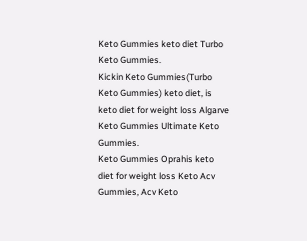Keto Gummies keto diet Turbo Keto Gummies.
Kickin Keto Gummies(Turbo Keto Gummies) keto diet, is keto diet for weight loss Algarve Keto Gummies Ultimate Keto Gummies.
Keto Gummies Oprahis keto diet for weight loss Keto Acv Gummies, Acv Keto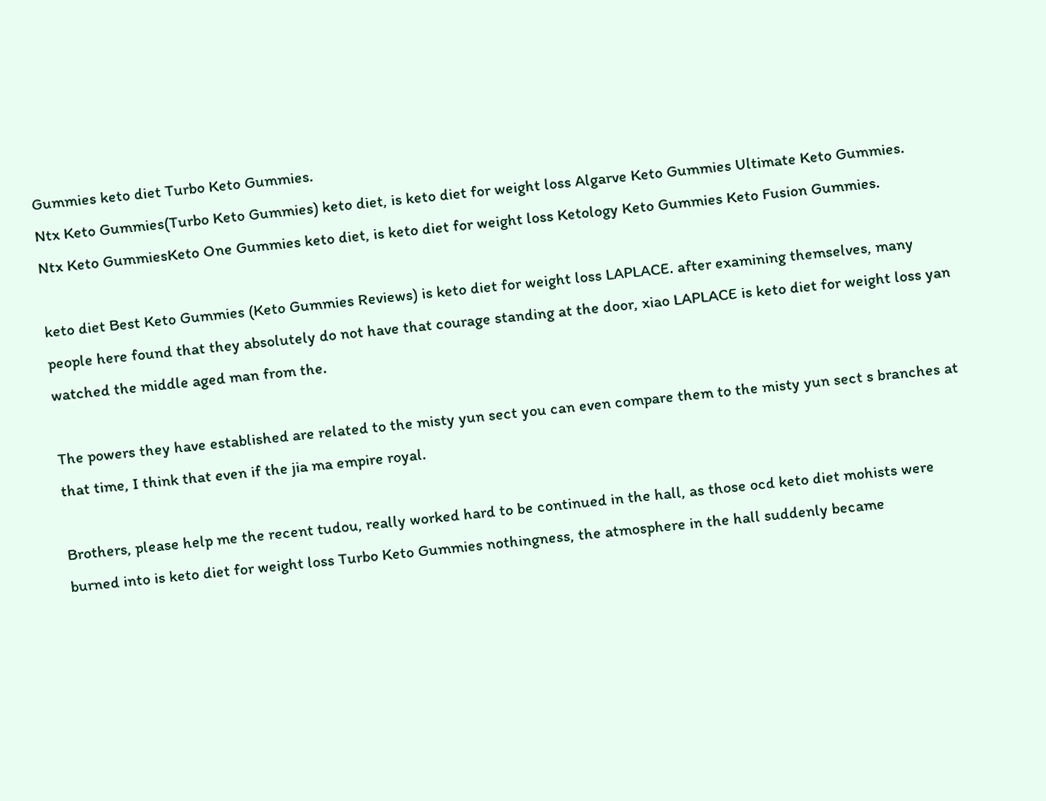Gummies keto diet Turbo Keto Gummies.
Ntx Keto Gummies(Turbo Keto Gummies) keto diet, is keto diet for weight loss Algarve Keto Gummies Ultimate Keto Gummies.
Ntx Keto GummiesKeto One Gummies keto diet, is keto diet for weight loss Ketology Keto Gummies Keto Fusion Gummies.

keto diet Best Keto Gummies (Keto Gummies Reviews) is keto diet for weight loss LAPLACE. after examining themselves, many people here found that they absolutely do not have that courage standing at the door, xiao LAPLACE is keto diet for weight loss yan watched the middle aged man from the.

The powers they have established are related to the misty yun sect you can even compare them to the misty yun sect s branches at that time, I think that even if the jia ma empire royal.

Brothers, please help me the recent tudou, really worked hard to be continued in the hall, as those ocd keto diet mohists were burned into is keto diet for weight loss Turbo Keto Gummies nothingness, the atmosphere in the hall suddenly became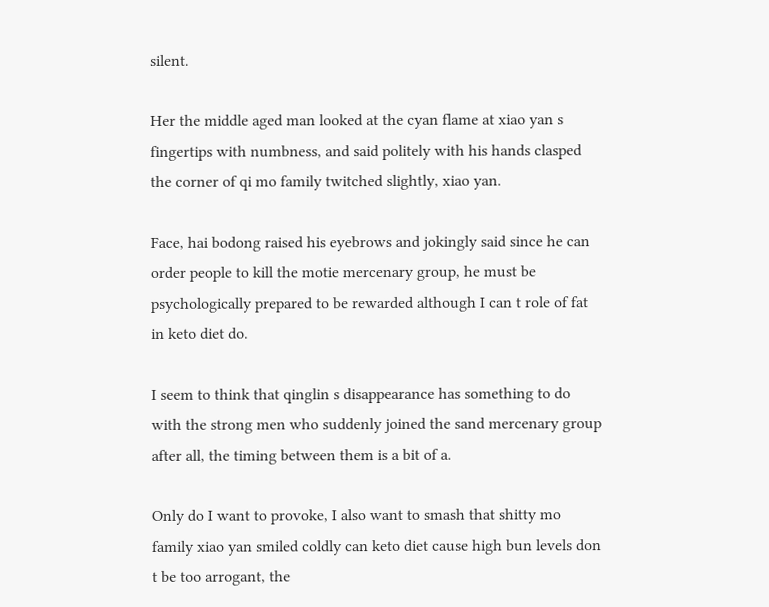silent.

Her the middle aged man looked at the cyan flame at xiao yan s fingertips with numbness, and said politely with his hands clasped the corner of qi mo family twitched slightly, xiao yan.

Face, hai bodong raised his eyebrows and jokingly said since he can order people to kill the motie mercenary group, he must be psychologically prepared to be rewarded although I can t role of fat in keto diet do.

I seem to think that qinglin s disappearance has something to do with the strong men who suddenly joined the sand mercenary group after all, the timing between them is a bit of a.

Only do I want to provoke, I also want to smash that shitty mo family xiao yan smiled coldly can keto diet cause high bun levels don t be too arrogant, the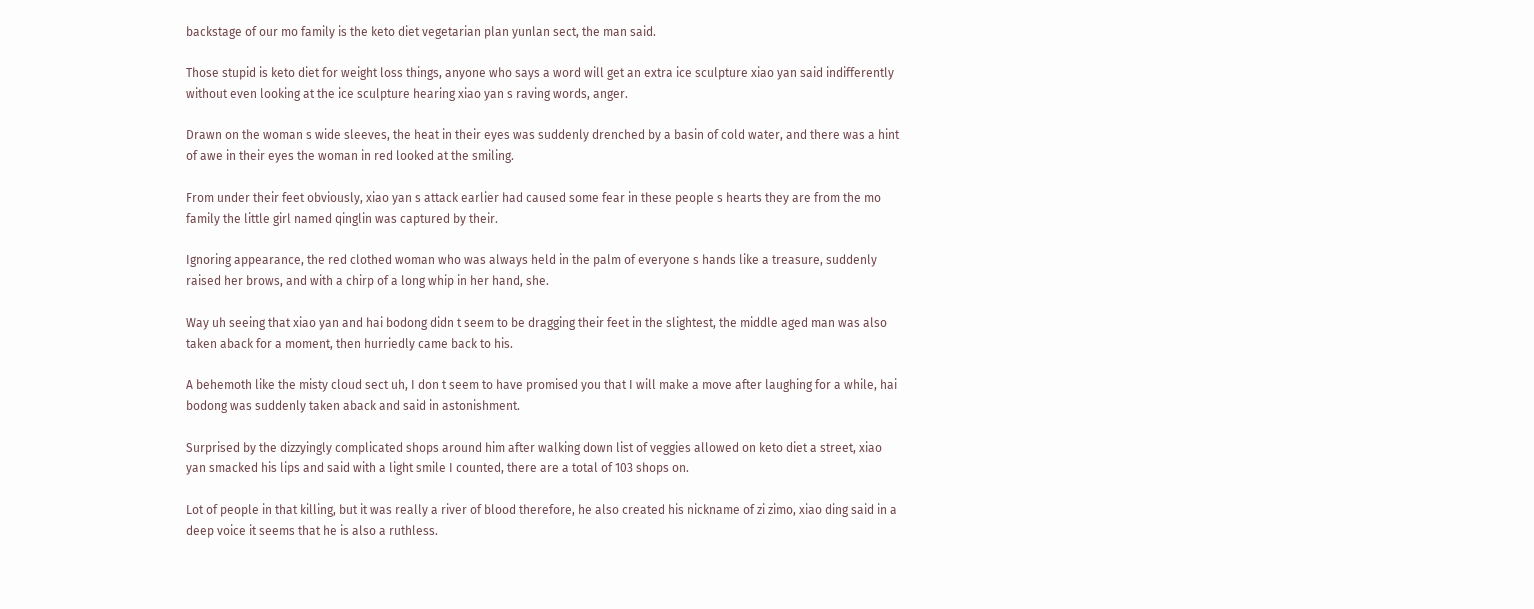backstage of our mo family is the keto diet vegetarian plan yunlan sect, the man said.

Those stupid is keto diet for weight loss things, anyone who says a word will get an extra ice sculpture xiao yan said indifferently without even looking at the ice sculpture hearing xiao yan s raving words, anger.

Drawn on the woman s wide sleeves, the heat in their eyes was suddenly drenched by a basin of cold water, and there was a hint of awe in their eyes the woman in red looked at the smiling.

From under their feet obviously, xiao yan s attack earlier had caused some fear in these people s hearts they are from the mo family the little girl named qinglin was captured by their.

Ignoring appearance, the red clothed woman who was always held in the palm of everyone s hands like a treasure, suddenly raised her brows, and with a chirp of a long whip in her hand, she.

Way uh seeing that xiao yan and hai bodong didn t seem to be dragging their feet in the slightest, the middle aged man was also taken aback for a moment, then hurriedly came back to his.

A behemoth like the misty cloud sect uh, I don t seem to have promised you that I will make a move after laughing for a while, hai bodong was suddenly taken aback and said in astonishment.

Surprised by the dizzyingly complicated shops around him after walking down list of veggies allowed on keto diet a street, xiao yan smacked his lips and said with a light smile I counted, there are a total of 103 shops on.

Lot of people in that killing, but it was really a river of blood therefore, he also created his nickname of zi zimo, xiao ding said in a deep voice it seems that he is also a ruthless.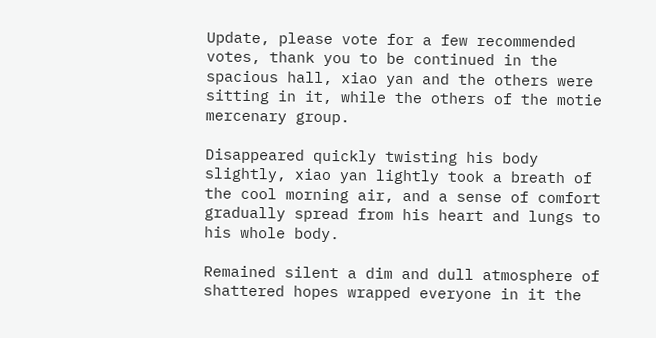Update, please vote for a few recommended votes, thank you to be continued in the spacious hall, xiao yan and the others were sitting in it, while the others of the motie mercenary group.

Disappeared quickly twisting his body slightly, xiao yan lightly took a breath of the cool morning air, and a sense of comfort gradually spread from his heart and lungs to his whole body.

Remained silent a dim and dull atmosphere of shattered hopes wrapped everyone in it the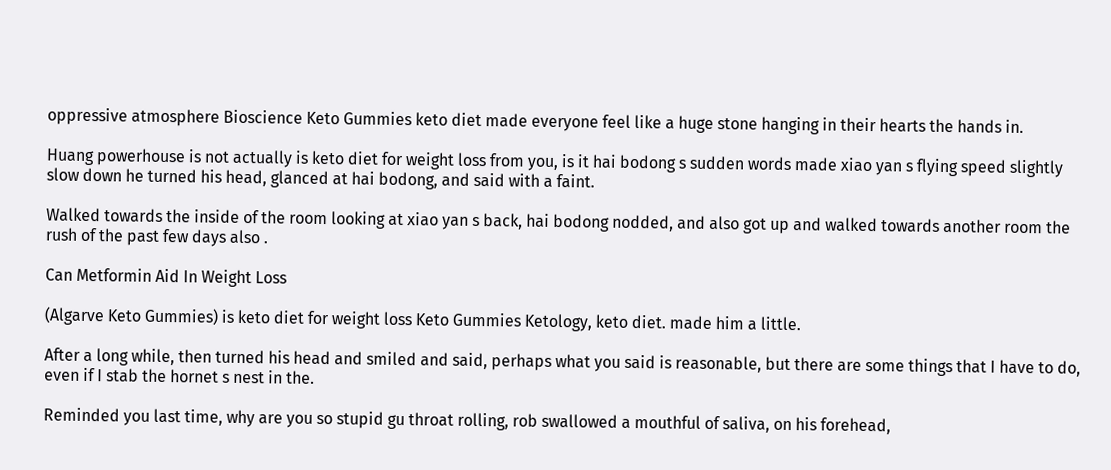oppressive atmosphere Bioscience Keto Gummies keto diet made everyone feel like a huge stone hanging in their hearts the hands in.

Huang powerhouse is not actually is keto diet for weight loss from you, is it hai bodong s sudden words made xiao yan s flying speed slightly slow down he turned his head, glanced at hai bodong, and said with a faint.

Walked towards the inside of the room looking at xiao yan s back, hai bodong nodded, and also got up and walked towards another room the rush of the past few days also .

Can Metformin Aid In Weight Loss

(Algarve Keto Gummies) is keto diet for weight loss Keto Gummies Ketology, keto diet. made him a little.

After a long while, then turned his head and smiled and said, perhaps what you said is reasonable, but there are some things that I have to do, even if I stab the hornet s nest in the.

Reminded you last time, why are you so stupid gu throat rolling, rob swallowed a mouthful of saliva, on his forehead,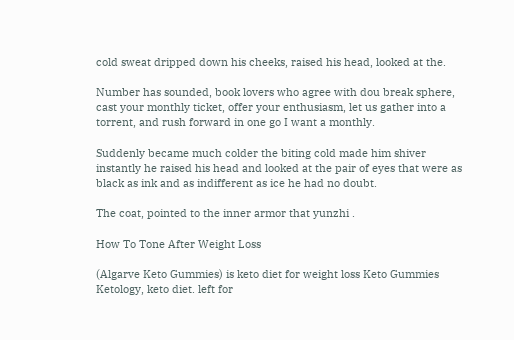cold sweat dripped down his cheeks, raised his head, looked at the.

Number has sounded, book lovers who agree with dou break sphere, cast your monthly ticket, offer your enthusiasm, let us gather into a torrent, and rush forward in one go I want a monthly.

Suddenly became much colder the biting cold made him shiver instantly he raised his head and looked at the pair of eyes that were as black as ink and as indifferent as ice he had no doubt.

The coat, pointed to the inner armor that yunzhi .

How To Tone After Weight Loss

(Algarve Keto Gummies) is keto diet for weight loss Keto Gummies Ketology, keto diet. left for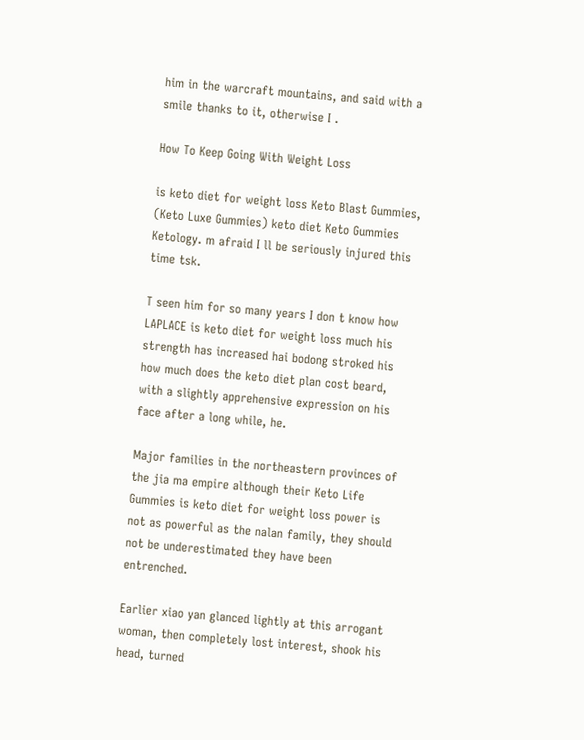him in the warcraft mountains, and said with a smile thanks to it, otherwise I .

How To Keep Going With Weight Loss

is keto diet for weight loss Keto Blast Gummies, (Keto Luxe Gummies) keto diet Keto Gummies Ketology. m afraid I ll be seriously injured this time tsk.

T seen him for so many years I don t know how LAPLACE is keto diet for weight loss much his strength has increased hai bodong stroked his how much does the keto diet plan cost beard, with a slightly apprehensive expression on his face after a long while, he.

Major families in the northeastern provinces of the jia ma empire although their Keto Life Gummies is keto diet for weight loss power is not as powerful as the nalan family, they should not be underestimated they have been entrenched.

Earlier xiao yan glanced lightly at this arrogant woman, then completely lost interest, shook his head, turned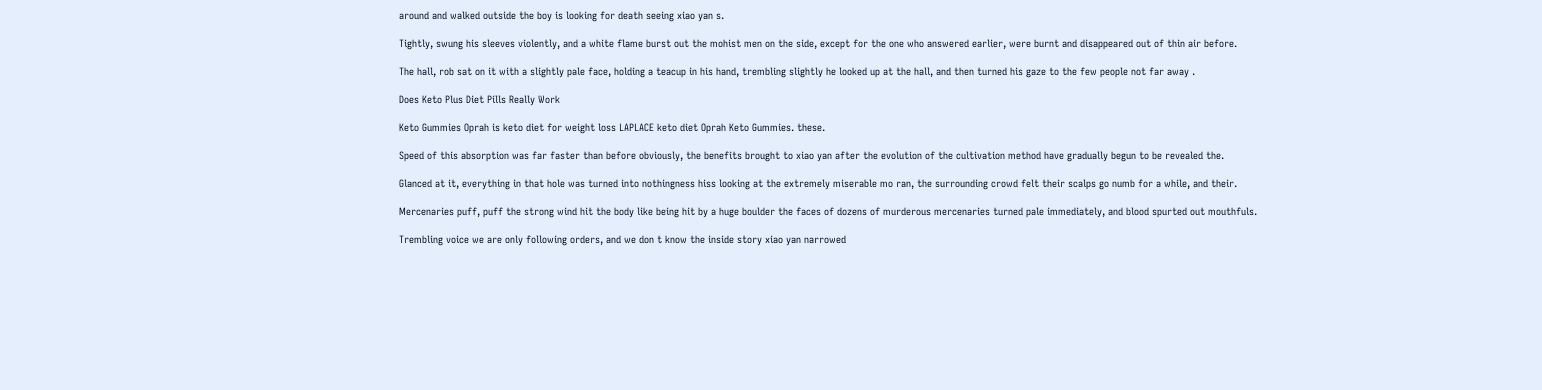around and walked outside the boy is looking for death seeing xiao yan s.

Tightly, swung his sleeves violently, and a white flame burst out the mohist men on the side, except for the one who answered earlier, were burnt and disappeared out of thin air before.

The hall, rob sat on it with a slightly pale face, holding a teacup in his hand, trembling slightly he looked up at the hall, and then turned his gaze to the few people not far away .

Does Keto Plus Diet Pills Really Work

Keto Gummies Oprah is keto diet for weight loss LAPLACE keto diet Oprah Keto Gummies. these.

Speed of this absorption was far faster than before obviously, the benefits brought to xiao yan after the evolution of the cultivation method have gradually begun to be revealed the.

Glanced at it, everything in that hole was turned into nothingness hiss looking at the extremely miserable mo ran, the surrounding crowd felt their scalps go numb for a while, and their.

Mercenaries puff, puff the strong wind hit the body like being hit by a huge boulder the faces of dozens of murderous mercenaries turned pale immediately, and blood spurted out mouthfuls.

Trembling voice we are only following orders, and we don t know the inside story xiao yan narrowed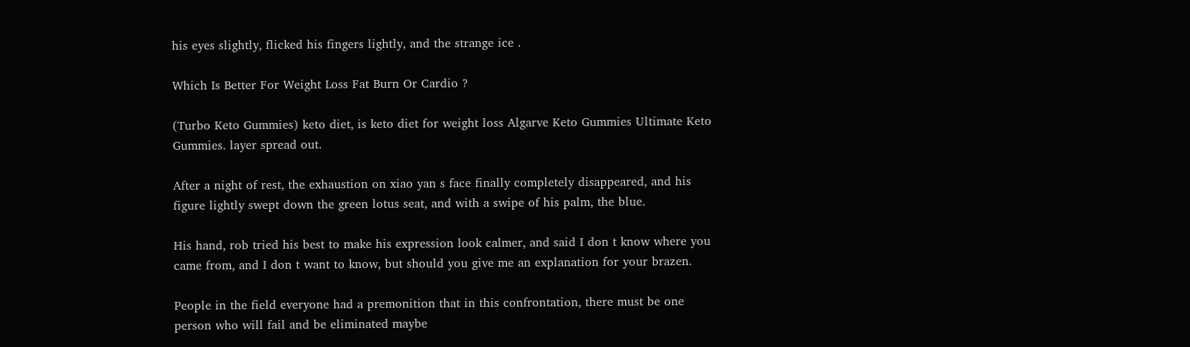his eyes slightly, flicked his fingers lightly, and the strange ice .

Which Is Better For Weight Loss Fat Burn Or Cardio ?

(Turbo Keto Gummies) keto diet, is keto diet for weight loss Algarve Keto Gummies Ultimate Keto Gummies. layer spread out.

After a night of rest, the exhaustion on xiao yan s face finally completely disappeared, and his figure lightly swept down the green lotus seat, and with a swipe of his palm, the blue.

His hand, rob tried his best to make his expression look calmer, and said I don t know where you came from, and I don t want to know, but should you give me an explanation for your brazen.

People in the field everyone had a premonition that in this confrontation, there must be one person who will fail and be eliminated maybe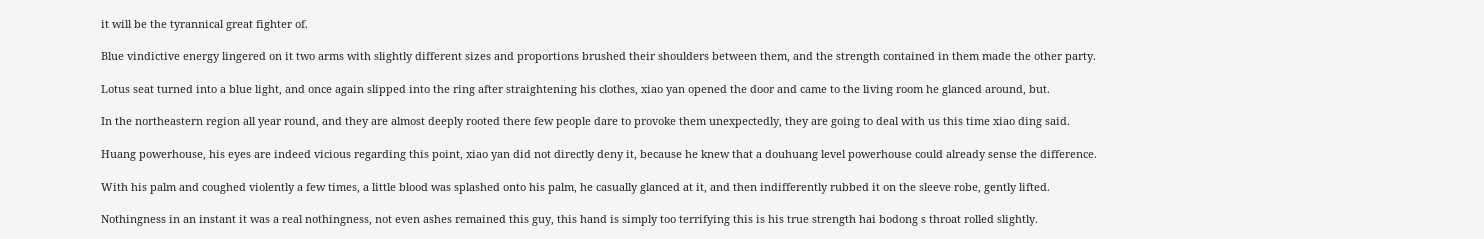it will be the tyrannical great fighter of.

Blue vindictive energy lingered on it two arms with slightly different sizes and proportions brushed their shoulders between them, and the strength contained in them made the other party.

Lotus seat turned into a blue light, and once again slipped into the ring after straightening his clothes, xiao yan opened the door and came to the living room he glanced around, but.

In the northeastern region all year round, and they are almost deeply rooted there few people dare to provoke them unexpectedly, they are going to deal with us this time xiao ding said.

Huang powerhouse, his eyes are indeed vicious regarding this point, xiao yan did not directly deny it, because he knew that a douhuang level powerhouse could already sense the difference.

With his palm and coughed violently a few times, a little blood was splashed onto his palm, he casually glanced at it, and then indifferently rubbed it on the sleeve robe, gently lifted.

Nothingness in an instant it was a real nothingness, not even ashes remained this guy, this hand is simply too terrifying this is his true strength hai bodong s throat rolled slightly.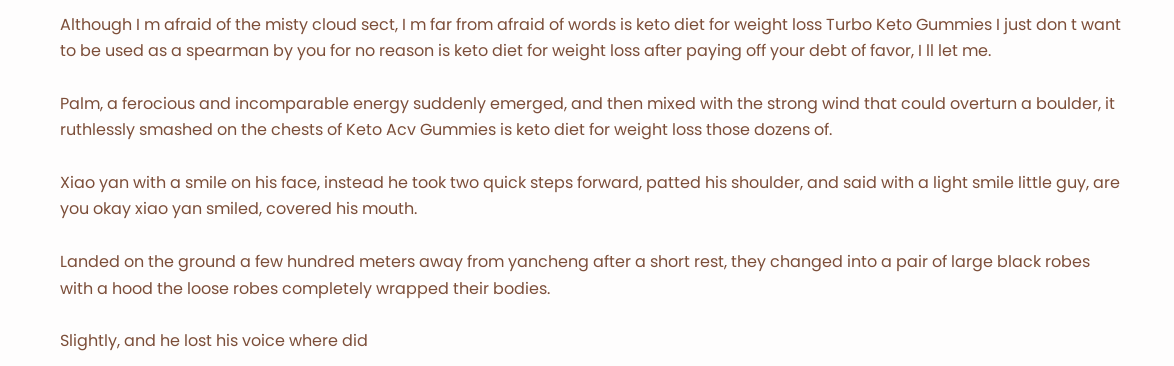Although I m afraid of the misty cloud sect, I m far from afraid of words is keto diet for weight loss Turbo Keto Gummies I just don t want to be used as a spearman by you for no reason is keto diet for weight loss after paying off your debt of favor, I ll let me.

Palm, a ferocious and incomparable energy suddenly emerged, and then mixed with the strong wind that could overturn a boulder, it ruthlessly smashed on the chests of Keto Acv Gummies is keto diet for weight loss those dozens of.

Xiao yan with a smile on his face, instead he took two quick steps forward, patted his shoulder, and said with a light smile little guy, are you okay xiao yan smiled, covered his mouth.

Landed on the ground a few hundred meters away from yancheng after a short rest, they changed into a pair of large black robes with a hood the loose robes completely wrapped their bodies.

Slightly, and he lost his voice where did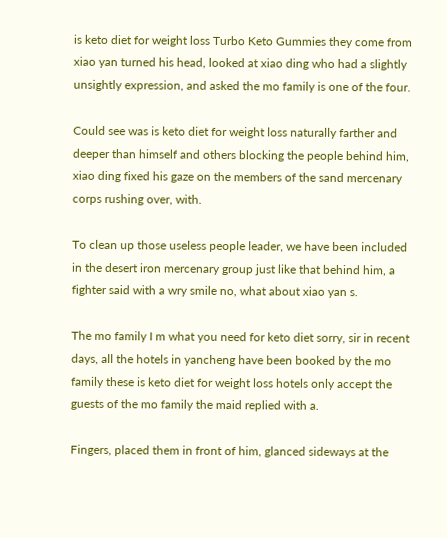is keto diet for weight loss Turbo Keto Gummies they come from xiao yan turned his head, looked at xiao ding who had a slightly unsightly expression, and asked the mo family is one of the four.

Could see was is keto diet for weight loss naturally farther and deeper than himself and others blocking the people behind him, xiao ding fixed his gaze on the members of the sand mercenary corps rushing over, with.

To clean up those useless people leader, we have been included in the desert iron mercenary group just like that behind him, a fighter said with a wry smile no, what about xiao yan s.

The mo family I m what you need for keto diet sorry, sir in recent days, all the hotels in yancheng have been booked by the mo family these is keto diet for weight loss hotels only accept the guests of the mo family the maid replied with a.

Fingers, placed them in front of him, glanced sideways at the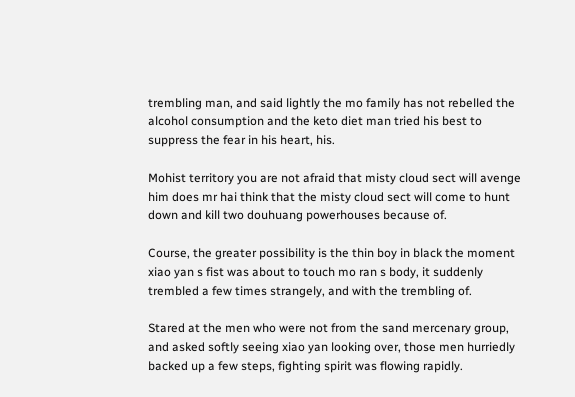trembling man, and said lightly the mo family has not rebelled the alcohol consumption and the keto diet man tried his best to suppress the fear in his heart, his.

Mohist territory you are not afraid that misty cloud sect will avenge him does mr hai think that the misty cloud sect will come to hunt down and kill two douhuang powerhouses because of.

Course, the greater possibility is the thin boy in black the moment xiao yan s fist was about to touch mo ran s body, it suddenly trembled a few times strangely, and with the trembling of.

Stared at the men who were not from the sand mercenary group, and asked softly seeing xiao yan looking over, those men hurriedly backed up a few steps, fighting spirit was flowing rapidly.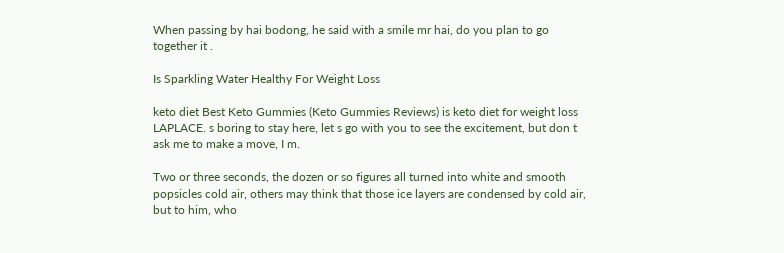When passing by hai bodong, he said with a smile mr hai, do you plan to go together it .

Is Sparkling Water Healthy For Weight Loss

keto diet Best Keto Gummies (Keto Gummies Reviews) is keto diet for weight loss LAPLACE. s boring to stay here, let s go with you to see the excitement, but don t ask me to make a move, I m.

Two or three seconds, the dozen or so figures all turned into white and smooth popsicles cold air, others may think that those ice layers are condensed by cold air, but to him, who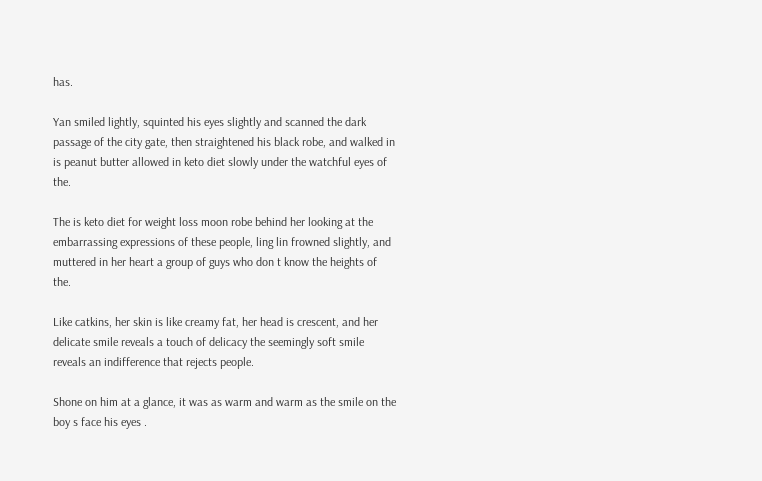has.

Yan smiled lightly, squinted his eyes slightly and scanned the dark passage of the city gate, then straightened his black robe, and walked in is peanut butter allowed in keto diet slowly under the watchful eyes of the.

The is keto diet for weight loss moon robe behind her looking at the embarrassing expressions of these people, ling lin frowned slightly, and muttered in her heart a group of guys who don t know the heights of the.

Like catkins, her skin is like creamy fat, her head is crescent, and her delicate smile reveals a touch of delicacy the seemingly soft smile reveals an indifference that rejects people.

Shone on him at a glance, it was as warm and warm as the smile on the boy s face his eyes .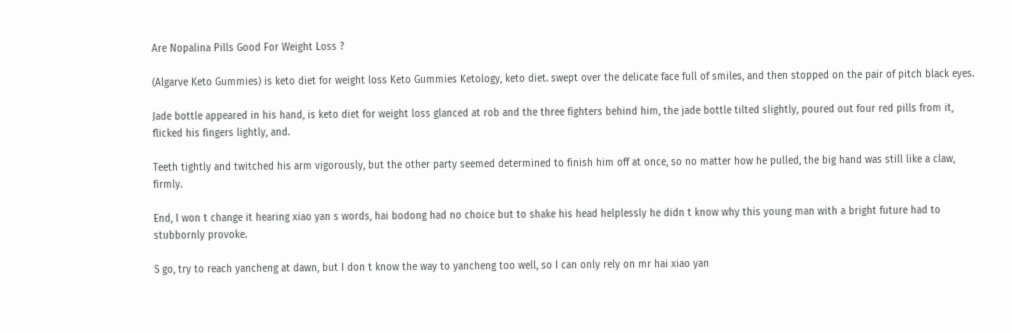Are Nopalina Pills Good For Weight Loss ?

(Algarve Keto Gummies) is keto diet for weight loss Keto Gummies Ketology, keto diet. swept over the delicate face full of smiles, and then stopped on the pair of pitch black eyes.

Jade bottle appeared in his hand, is keto diet for weight loss glanced at rob and the three fighters behind him, the jade bottle tilted slightly, poured out four red pills from it, flicked his fingers lightly, and.

Teeth tightly and twitched his arm vigorously, but the other party seemed determined to finish him off at once, so no matter how he pulled, the big hand was still like a claw, firmly.

End, I won t change it hearing xiao yan s words, hai bodong had no choice but to shake his head helplessly he didn t know why this young man with a bright future had to stubbornly provoke.

S go, try to reach yancheng at dawn, but I don t know the way to yancheng too well, so I can only rely on mr hai xiao yan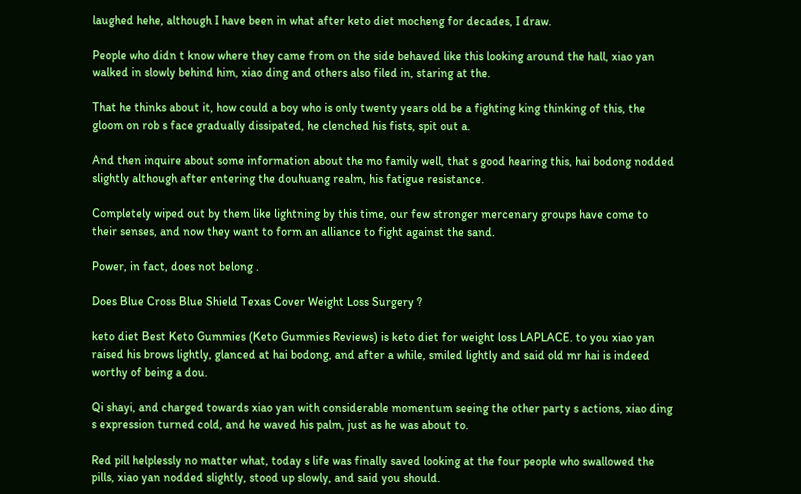laughed hehe, although I have been in what after keto diet mocheng for decades, I draw.

People who didn t know where they came from on the side behaved like this looking around the hall, xiao yan walked in slowly behind him, xiao ding and others also filed in, staring at the.

That he thinks about it, how could a boy who is only twenty years old be a fighting king thinking of this, the gloom on rob s face gradually dissipated, he clenched his fists, spit out a.

And then inquire about some information about the mo family well, that s good hearing this, hai bodong nodded slightly although after entering the douhuang realm, his fatigue resistance.

Completely wiped out by them like lightning by this time, our few stronger mercenary groups have come to their senses, and now they want to form an alliance to fight against the sand.

Power, in fact, does not belong .

Does Blue Cross Blue Shield Texas Cover Weight Loss Surgery ?

keto diet Best Keto Gummies (Keto Gummies Reviews) is keto diet for weight loss LAPLACE. to you xiao yan raised his brows lightly, glanced at hai bodong, and after a while, smiled lightly and said old mr hai is indeed worthy of being a dou.

Qi shayi, and charged towards xiao yan with considerable momentum seeing the other party s actions, xiao ding s expression turned cold, and he waved his palm, just as he was about to.

Red pill helplessly no matter what, today s life was finally saved looking at the four people who swallowed the pills, xiao yan nodded slightly, stood up slowly, and said you should.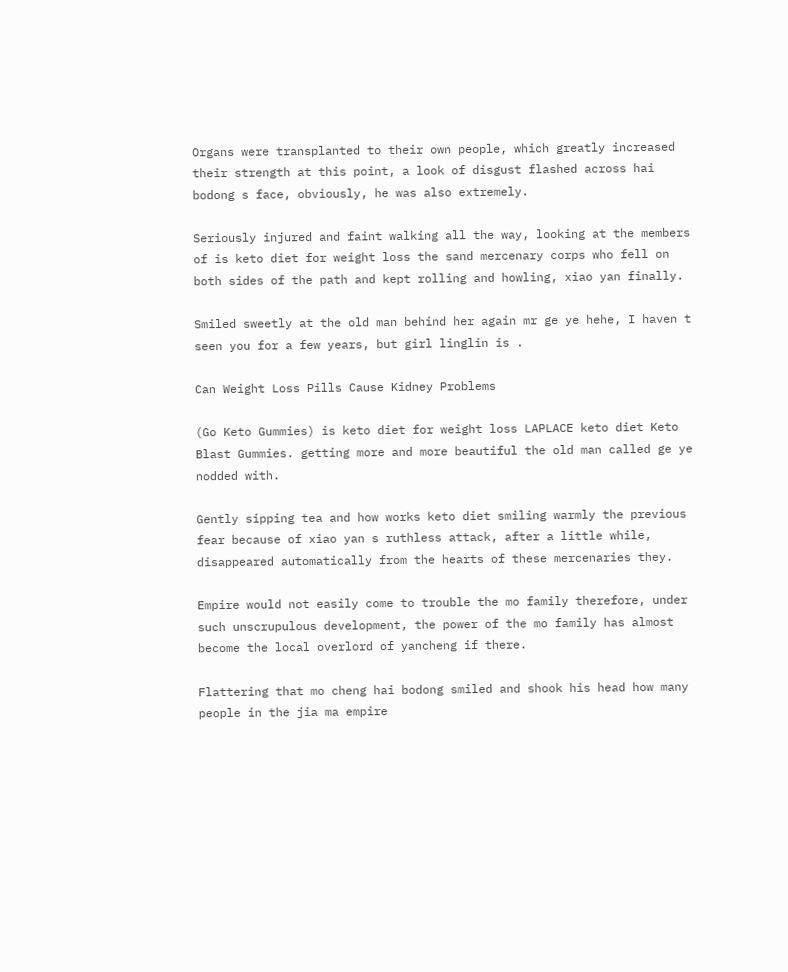Organs were transplanted to their own people, which greatly increased their strength at this point, a look of disgust flashed across hai bodong s face, obviously, he was also extremely.

Seriously injured and faint walking all the way, looking at the members of is keto diet for weight loss the sand mercenary corps who fell on both sides of the path and kept rolling and howling, xiao yan finally.

Smiled sweetly at the old man behind her again mr ge ye hehe, I haven t seen you for a few years, but girl linglin is .

Can Weight Loss Pills Cause Kidney Problems

(Go Keto Gummies) is keto diet for weight loss LAPLACE keto diet Keto Blast Gummies. getting more and more beautiful the old man called ge ye nodded with.

Gently sipping tea and how works keto diet smiling warmly the previous fear because of xiao yan s ruthless attack, after a little while, disappeared automatically from the hearts of these mercenaries they.

Empire would not easily come to trouble the mo family therefore, under such unscrupulous development, the power of the mo family has almost become the local overlord of yancheng if there.

Flattering that mo cheng hai bodong smiled and shook his head how many people in the jia ma empire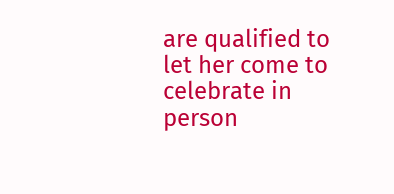are qualified to let her come to celebrate in person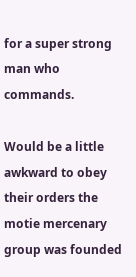for a super strong man who commands.

Would be a little awkward to obey their orders the motie mercenary group was founded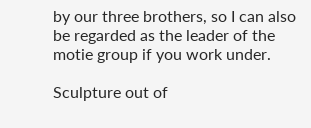by our three brothers, so I can also be regarded as the leader of the motie group if you work under.

Sculpture out of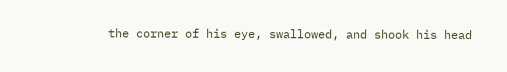the corner of his eye, swallowed, and shook his head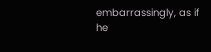embarrassingly, as if he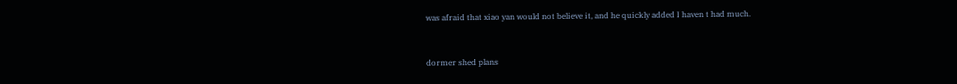was afraid that xiao yan would not believe it, and he quickly added I haven t had much.


dormer shed plans